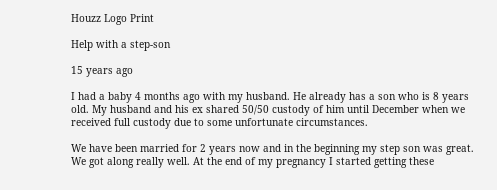Houzz Logo Print

Help with a step-son

15 years ago

I had a baby 4 months ago with my husband. He already has a son who is 8 years old. My husband and his ex shared 50/50 custody of him until December when we received full custody due to some unfortunate circumstances.

We have been married for 2 years now and in the beginning my step son was great. We got along really well. At the end of my pregnancy I started getting these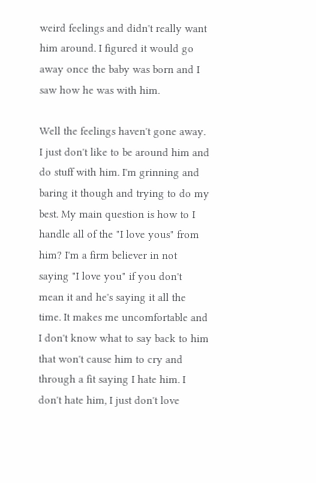weird feelings and didn't really want him around. I figured it would go away once the baby was born and I saw how he was with him.

Well the feelings haven't gone away. I just don't like to be around him and do stuff with him. I'm grinning and baring it though and trying to do my best. My main question is how to I handle all of the "I love yous" from him? I'm a firm believer in not saying "I love you" if you don't mean it and he's saying it all the time. It makes me uncomfortable and I don't know what to say back to him that won't cause him to cry and through a fit saying I hate him. I don't hate him, I just don't love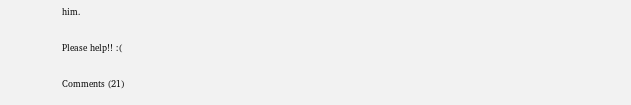him.

Please help!! :(

Comments (21)